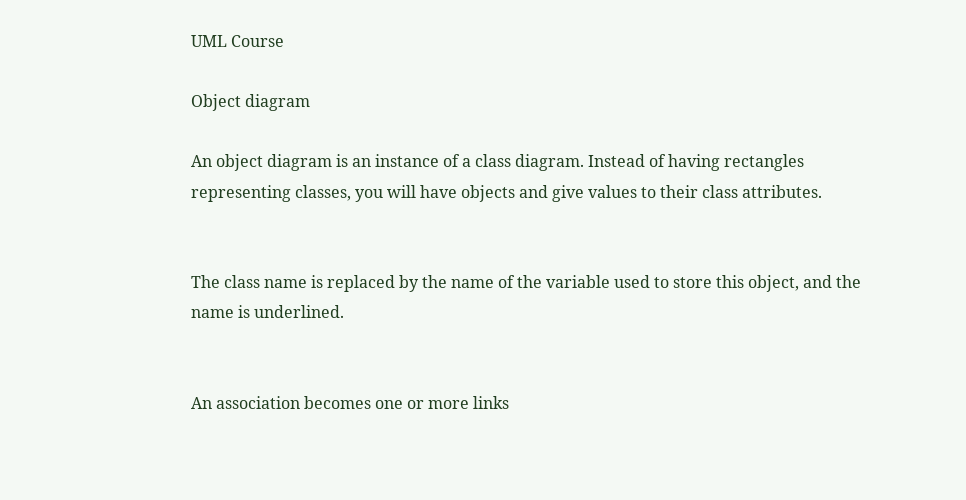UML Course

Object diagram

An object diagram is an instance of a class diagram. Instead of having rectangles representing classes, you will have objects and give values to their class attributes.


The class name is replaced by the name of the variable used to store this object, and the name is underlined.


An association becomes one or more links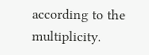according to the multiplicity.